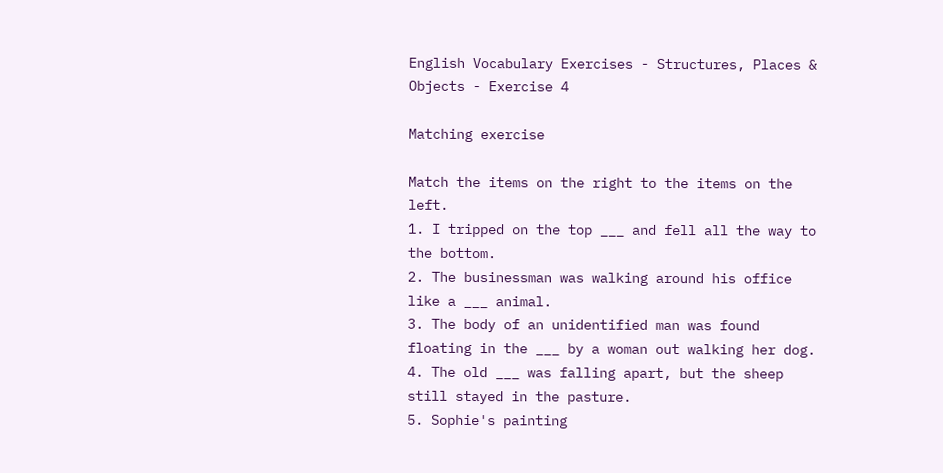English Vocabulary Exercises - Structures, Places & Objects - Exercise 4

Matching exercise

Match the items on the right to the items on the left.
1. I tripped on the top ___ and fell all the way to the bottom.
2. The businessman was walking around his office like a ___ animal.
3. The body of an unidentified man was found floating in the ___ by a woman out walking her dog.
4. The old ___ was falling apart, but the sheep still stayed in the pasture.
5. Sophie's painting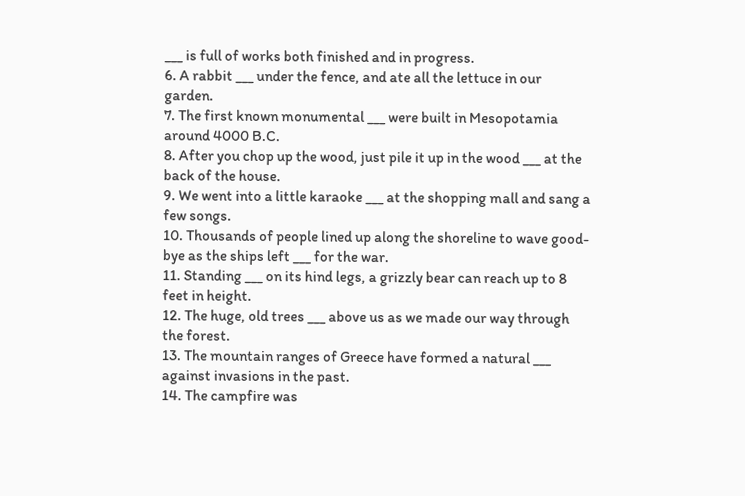___ is full of works both finished and in progress.
6. A rabbit ___ under the fence, and ate all the lettuce in our garden.
7. The first known monumental ___ were built in Mesopotamia around 4000 B.C.
8. After you chop up the wood, just pile it up in the wood ___ at the back of the house.
9. We went into a little karaoke ___ at the shopping mall and sang a few songs.
10. Thousands of people lined up along the shoreline to wave good-bye as the ships left ___ for the war.
11. Standing ___ on its hind legs, a grizzly bear can reach up to 8 feet in height.
12. The huge, old trees ___ above us as we made our way through the forest.
13. The mountain ranges of Greece have formed a natural ___ against invasions in the past.
14. The campfire was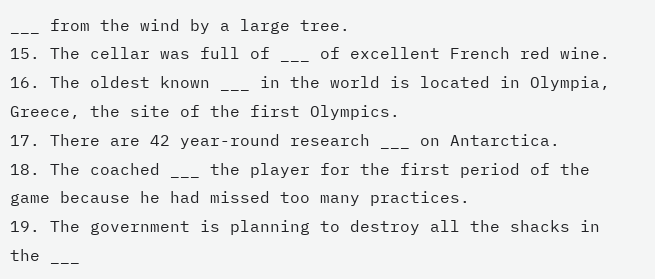___ from the wind by a large tree.
15. The cellar was full of ___ of excellent French red wine.
16. The oldest known ___ in the world is located in Olympia, Greece, the site of the first Olympics.
17. There are 42 year-round research ___ on Antarctica.
18. The coached ___ the player for the first period of the game because he had missed too many practices.
19. The government is planning to destroy all the shacks in the ___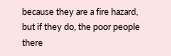because they are a fire hazard, but if they do, the poor people there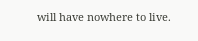will have nowhere to live.